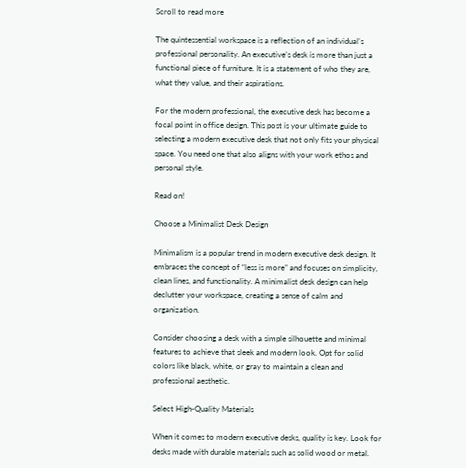Scroll to read more

The quintessential workspace is a reflection of an individual’s professional personality. An executive’s desk is more than just a functional piece of furniture. It is a statement of who they are, what they value, and their aspirations.

For the modern professional, the executive desk has become a focal point in office design. This post is your ultimate guide to selecting a modern executive desk that not only fits your physical space. You need one that also aligns with your work ethos and personal style.

Read on!

Choose a Minimalist Desk Design

Minimalism is a popular trend in modern executive desk design. It embraces the concept of “less is more” and focuses on simplicity, clean lines, and functionality. A minimalist desk design can help declutter your workspace, creating a sense of calm and organization.

Consider choosing a desk with a simple silhouette and minimal features to achieve that sleek and modern look. Opt for solid colors like black, white, or gray to maintain a clean and professional aesthetic.

Select High-Quality Materials

When it comes to modern executive desks, quality is key. Look for desks made with durable materials such as solid wood or metal.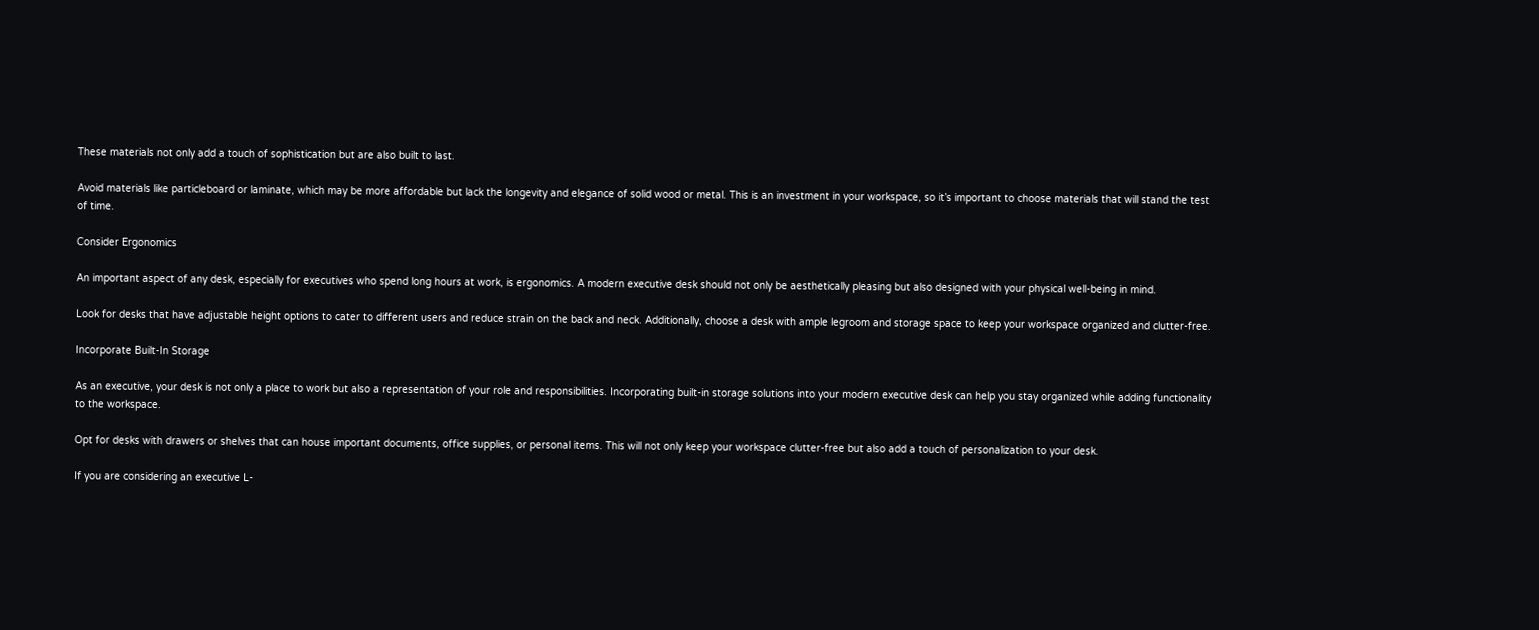These materials not only add a touch of sophistication but are also built to last.

Avoid materials like particleboard or laminate, which may be more affordable but lack the longevity and elegance of solid wood or metal. This is an investment in your workspace, so it’s important to choose materials that will stand the test of time.

Consider Ergonomics

An important aspect of any desk, especially for executives who spend long hours at work, is ergonomics. A modern executive desk should not only be aesthetically pleasing but also designed with your physical well-being in mind.

Look for desks that have adjustable height options to cater to different users and reduce strain on the back and neck. Additionally, choose a desk with ample legroom and storage space to keep your workspace organized and clutter-free.

Incorporate Built-In Storage

As an executive, your desk is not only a place to work but also a representation of your role and responsibilities. Incorporating built-in storage solutions into your modern executive desk can help you stay organized while adding functionality to the workspace.

Opt for desks with drawers or shelves that can house important documents, office supplies, or personal items. This will not only keep your workspace clutter-free but also add a touch of personalization to your desk.

If you are considering an executive L-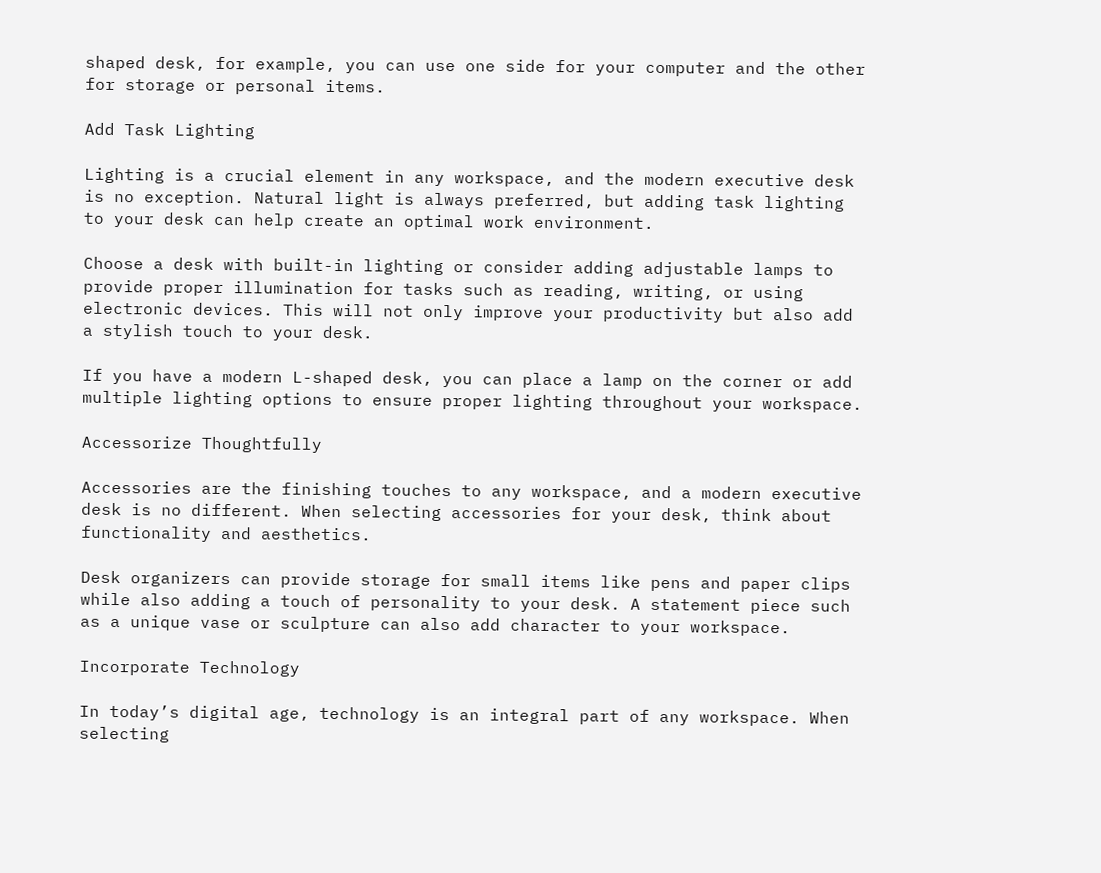shaped desk, for example, you can use one side for your computer and the other for storage or personal items.

Add Task Lighting

Lighting is a crucial element in any workspace, and the modern executive desk is no exception. Natural light is always preferred, but adding task lighting to your desk can help create an optimal work environment.

Choose a desk with built-in lighting or consider adding adjustable lamps to provide proper illumination for tasks such as reading, writing, or using electronic devices. This will not only improve your productivity but also add a stylish touch to your desk.

If you have a modern L-shaped desk, you can place a lamp on the corner or add multiple lighting options to ensure proper lighting throughout your workspace.

Accessorize Thoughtfully

Accessories are the finishing touches to any workspace, and a modern executive desk is no different. When selecting accessories for your desk, think about functionality and aesthetics.

Desk organizers can provide storage for small items like pens and paper clips while also adding a touch of personality to your desk. A statement piece such as a unique vase or sculpture can also add character to your workspace.

Incorporate Technology

In today’s digital age, technology is an integral part of any workspace. When selecting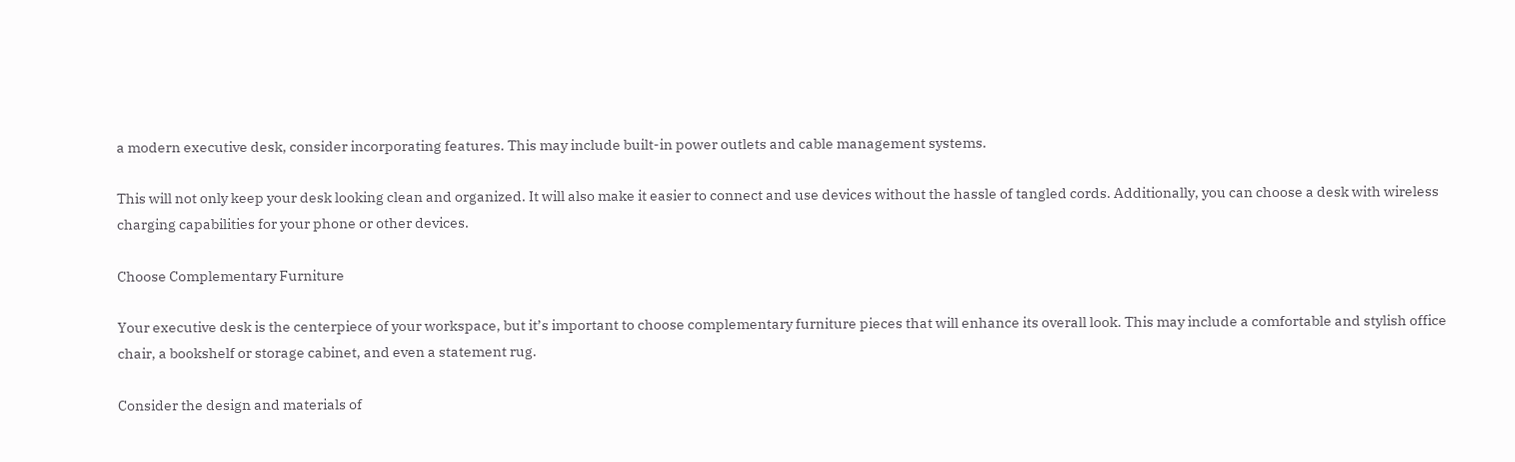a modern executive desk, consider incorporating features. This may include built-in power outlets and cable management systems.

This will not only keep your desk looking clean and organized. It will also make it easier to connect and use devices without the hassle of tangled cords. Additionally, you can choose a desk with wireless charging capabilities for your phone or other devices.

Choose Complementary Furniture

Your executive desk is the centerpiece of your workspace, but it’s important to choose complementary furniture pieces that will enhance its overall look. This may include a comfortable and stylish office chair, a bookshelf or storage cabinet, and even a statement rug.

Consider the design and materials of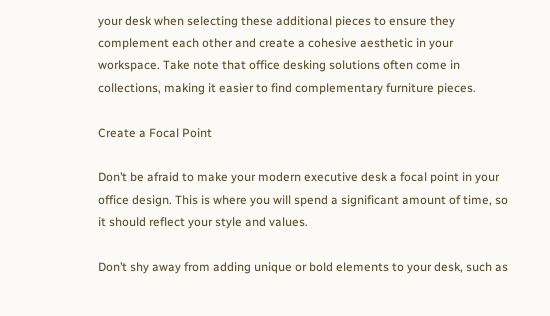your desk when selecting these additional pieces to ensure they complement each other and create a cohesive aesthetic in your workspace. Take note that office desking solutions often come in collections, making it easier to find complementary furniture pieces.

Create a Focal Point

Don’t be afraid to make your modern executive desk a focal point in your office design. This is where you will spend a significant amount of time, so it should reflect your style and values.

Don’t shy away from adding unique or bold elements to your desk, such as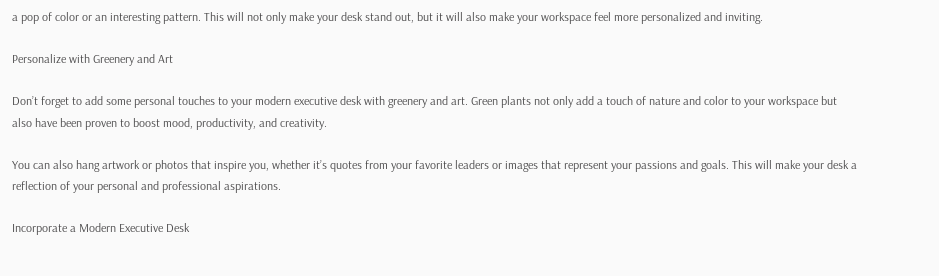a pop of color or an interesting pattern. This will not only make your desk stand out, but it will also make your workspace feel more personalized and inviting.

Personalize with Greenery and Art

Don’t forget to add some personal touches to your modern executive desk with greenery and art. Green plants not only add a touch of nature and color to your workspace but also have been proven to boost mood, productivity, and creativity.

You can also hang artwork or photos that inspire you, whether it’s quotes from your favorite leaders or images that represent your passions and goals. This will make your desk a reflection of your personal and professional aspirations.

Incorporate a Modern Executive Desk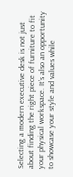Selecting a modern executive desk is not just about finding the right piece of furniture to fit your physical workspace. It’s also an opportunity to showcase your style and values while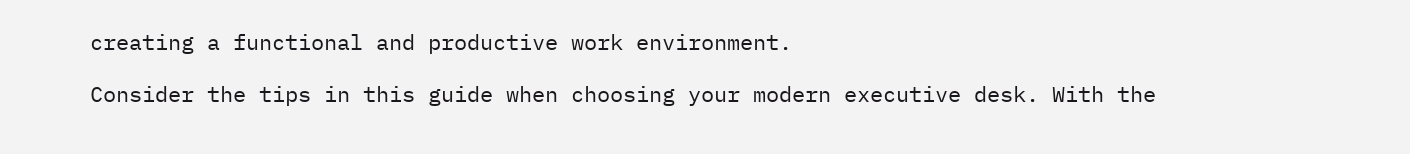creating a functional and productive work environment.

Consider the tips in this guide when choosing your modern executive desk. With the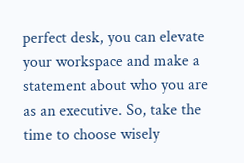perfect desk, you can elevate your workspace and make a statement about who you are as an executive. So, take the time to choose wisely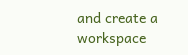and create a workspace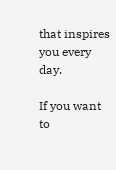that inspires you every day.

If you want to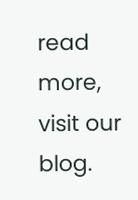read more, visit our blog.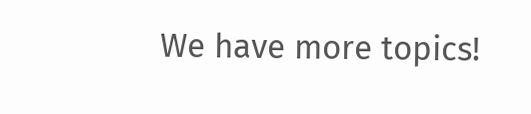We have more topics!